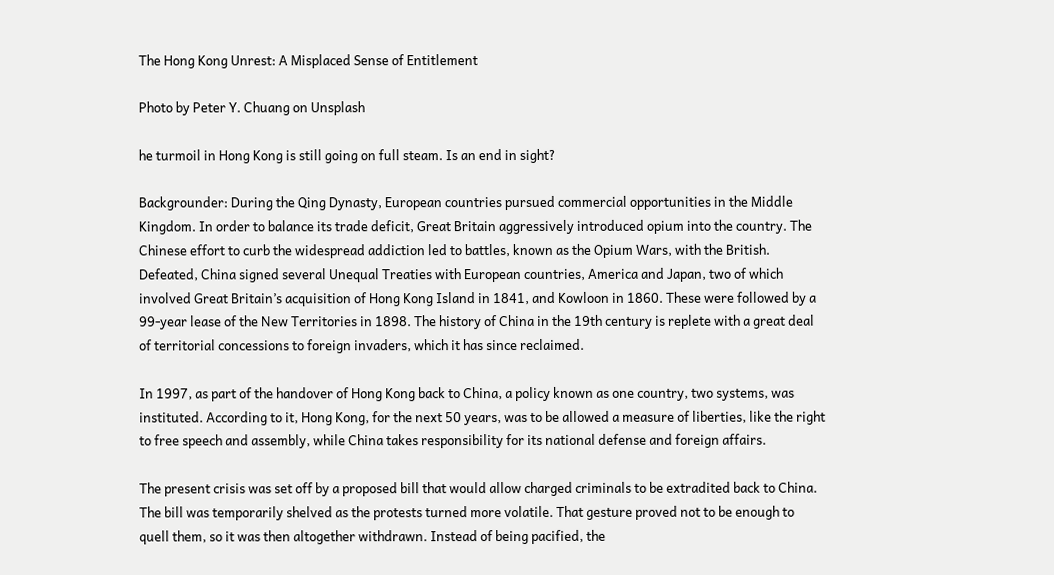The Hong Kong Unrest: A Misplaced Sense of Entitlement

Photo by Peter Y. Chuang on Unsplash

he turmoil in Hong Kong is still going on full steam. Is an end in sight?

Backgrounder: During the Qing Dynasty, European countries pursued commercial opportunities in the Middle Kingdom. In order to balance its trade deficit, Great Britain aggressively introduced opium into the country. The Chinese effort to curb the widespread addiction led to battles, known as the Opium Wars, with the British. Defeated, China signed several Unequal Treaties with European countries, America and Japan, two of which involved Great Britain’s acquisition of Hong Kong Island in 1841, and Kowloon in 1860. These were followed by a 99-year lease of the New Territories in 1898. The history of China in the 19th century is replete with a great deal of territorial concessions to foreign invaders, which it has since reclaimed.

In 1997, as part of the handover of Hong Kong back to China, a policy known as one country, two systems, was instituted. According to it, Hong Kong, for the next 50 years, was to be allowed a measure of liberties, like the right to free speech and assembly, while China takes responsibility for its national defense and foreign affairs.

The present crisis was set off by a proposed bill that would allow charged criminals to be extradited back to China. The bill was temporarily shelved as the protests turned more volatile. That gesture proved not to be enough to quell them, so it was then altogether withdrawn. Instead of being pacified, the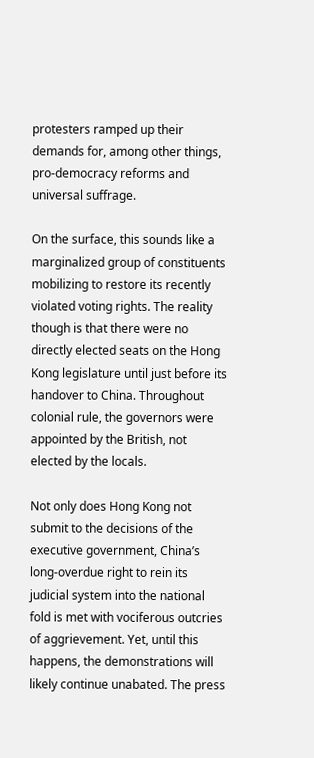protesters ramped up their demands for, among other things, pro-democracy reforms and universal suffrage.

On the surface, this sounds like a marginalized group of constituents mobilizing to restore its recently violated voting rights. The reality though is that there were no directly elected seats on the Hong Kong legislature until just before its handover to China. Throughout colonial rule, the governors were appointed by the British, not elected by the locals.

Not only does Hong Kong not submit to the decisions of the executive government, China’s long-overdue right to rein its judicial system into the national fold is met with vociferous outcries of aggrievement. Yet, until this happens, the demonstrations will likely continue unabated. The press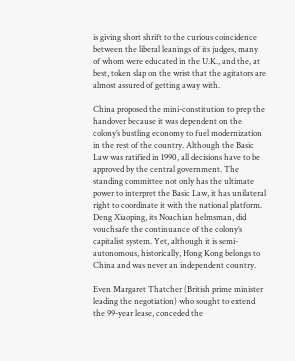is giving short shrift to the curious coincidence between the liberal leanings of its judges, many of whom were educated in the U.K., and the, at best, token slap on the wrist that the agitators are almost assured of getting away with.

China proposed the mini-constitution to prep the handover because it was dependent on the colony’s bustling economy to fuel modernization in the rest of the country. Although the Basic Law was ratified in 1990, all decisions have to be approved by the central government. The standing committee not only has the ultimate power to interpret the Basic Law, it has unilateral right to coordinate it with the national platform. Deng Xiaoping, its Noachian helmsman, did vouchsafe the continuance of the colony’s capitalist system. Yet, although it is semi-autonomous, historically, Hong Kong belongs to China and was never an independent country.

Even Margaret Thatcher (British prime minister leading the negotiation) who sought to extend the 99-year lease, conceded the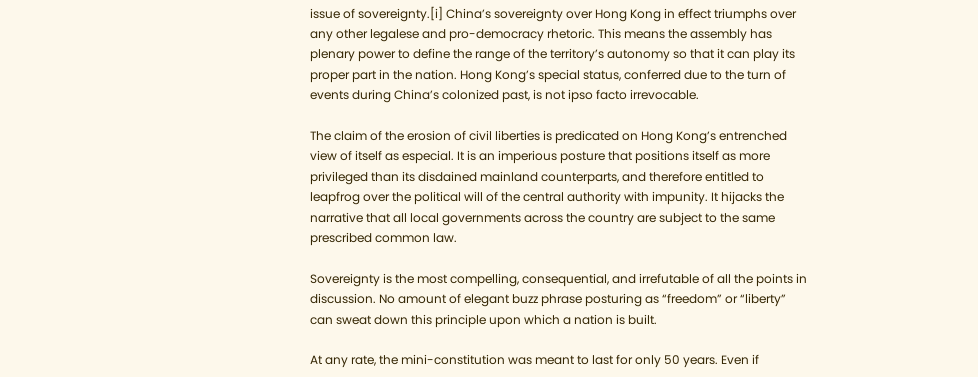issue of sovereignty.[i] China’s sovereignty over Hong Kong in effect triumphs over any other legalese and pro-democracy rhetoric. This means the assembly has plenary power to define the range of the territory’s autonomy so that it can play its proper part in the nation. Hong Kong’s special status, conferred due to the turn of events during China’s colonized past, is not ipso facto irrevocable.

The claim of the erosion of civil liberties is predicated on Hong Kong’s entrenched view of itself as especial. It is an imperious posture that positions itself as more privileged than its disdained mainland counterparts, and therefore entitled to leapfrog over the political will of the central authority with impunity. It hijacks the narrative that all local governments across the country are subject to the same prescribed common law.

Sovereignty is the most compelling, consequential, and irrefutable of all the points in discussion. No amount of elegant buzz phrase posturing as “freedom” or “liberty” can sweat down this principle upon which a nation is built.

At any rate, the mini-constitution was meant to last for only 50 years. Even if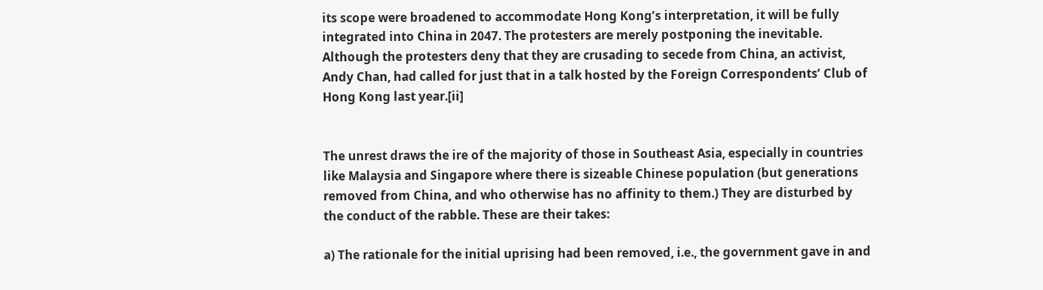its scope were broadened to accommodate Hong Kong’s interpretation, it will be fully integrated into China in 2047. The protesters are merely postponing the inevitable. Although the protesters deny that they are crusading to secede from China, an activist, Andy Chan, had called for just that in a talk hosted by the Foreign Correspondents’ Club of Hong Kong last year.[ii]


The unrest draws the ire of the majority of those in Southeast Asia, especially in countries like Malaysia and Singapore where there is sizeable Chinese population (but generations removed from China, and who otherwise has no affinity to them.) They are disturbed by the conduct of the rabble. These are their takes:

a) The rationale for the initial uprising had been removed, i.e., the government gave in and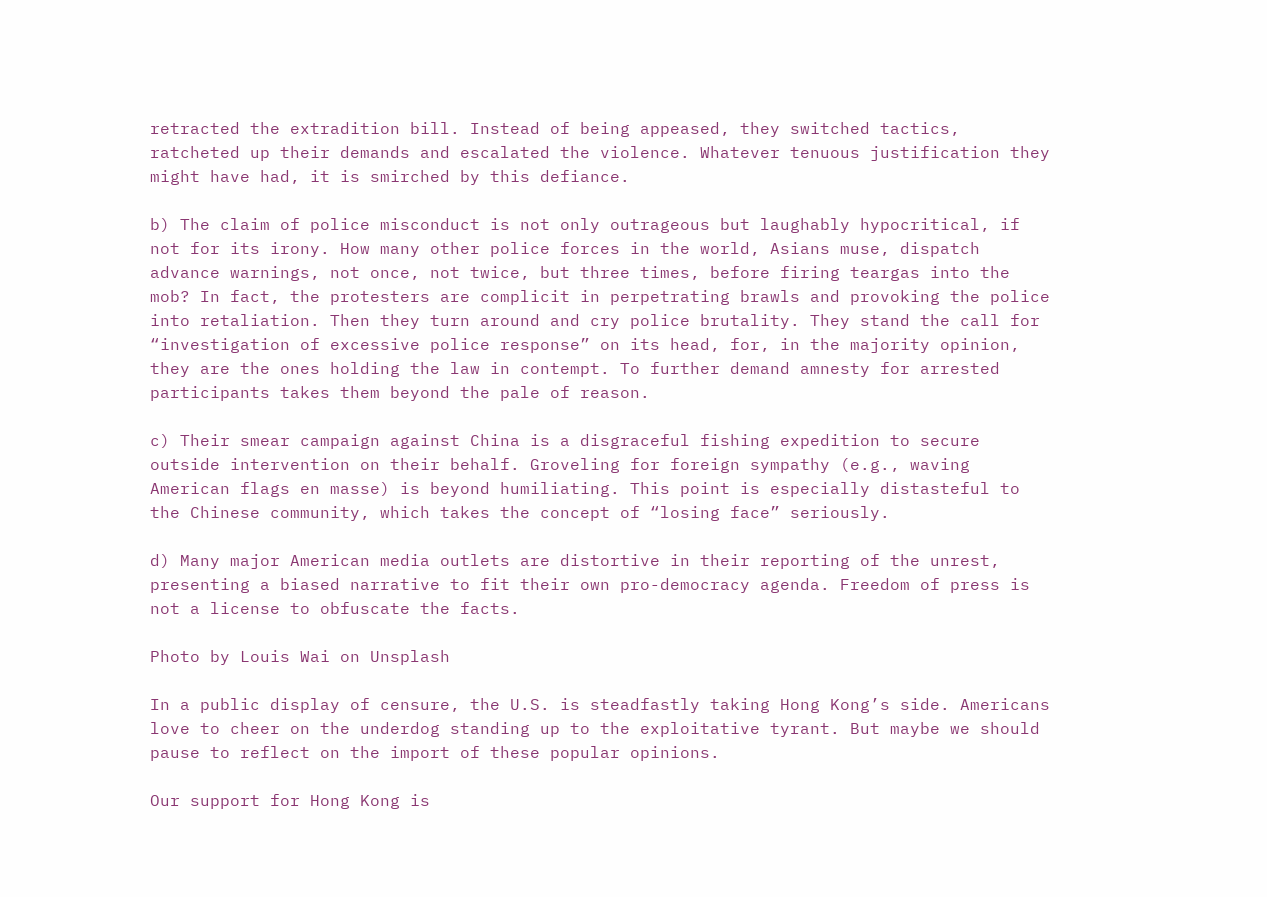retracted the extradition bill. Instead of being appeased, they switched tactics, ratcheted up their demands and escalated the violence. Whatever tenuous justification they might have had, it is smirched by this defiance.

b) The claim of police misconduct is not only outrageous but laughably hypocritical, if not for its irony. How many other police forces in the world, Asians muse, dispatch advance warnings, not once, not twice, but three times, before firing teargas into the mob? In fact, the protesters are complicit in perpetrating brawls and provoking the police into retaliation. Then they turn around and cry police brutality. They stand the call for “investigation of excessive police response” on its head, for, in the majority opinion, they are the ones holding the law in contempt. To further demand amnesty for arrested participants takes them beyond the pale of reason.

c) Their smear campaign against China is a disgraceful fishing expedition to secure outside intervention on their behalf. Groveling for foreign sympathy (e.g., waving American flags en masse) is beyond humiliating. This point is especially distasteful to the Chinese community, which takes the concept of “losing face” seriously.

d) Many major American media outlets are distortive in their reporting of the unrest, presenting a biased narrative to fit their own pro-democracy agenda. Freedom of press is not a license to obfuscate the facts.

Photo by Louis Wai on Unsplash

In a public display of censure, the U.S. is steadfastly taking Hong Kong’s side. Americans love to cheer on the underdog standing up to the exploitative tyrant. But maybe we should pause to reflect on the import of these popular opinions.

Our support for Hong Kong is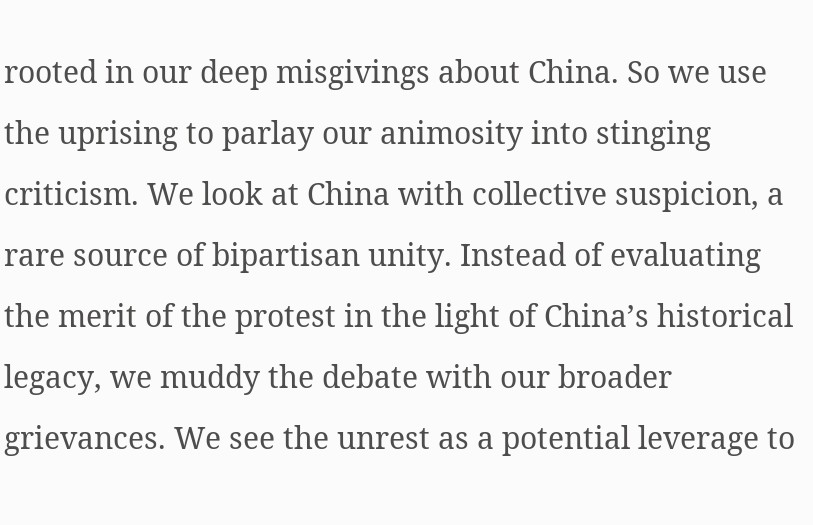rooted in our deep misgivings about China. So we use the uprising to parlay our animosity into stinging criticism. We look at China with collective suspicion, a rare source of bipartisan unity. Instead of evaluating the merit of the protest in the light of China’s historical legacy, we muddy the debate with our broader grievances. We see the unrest as a potential leverage to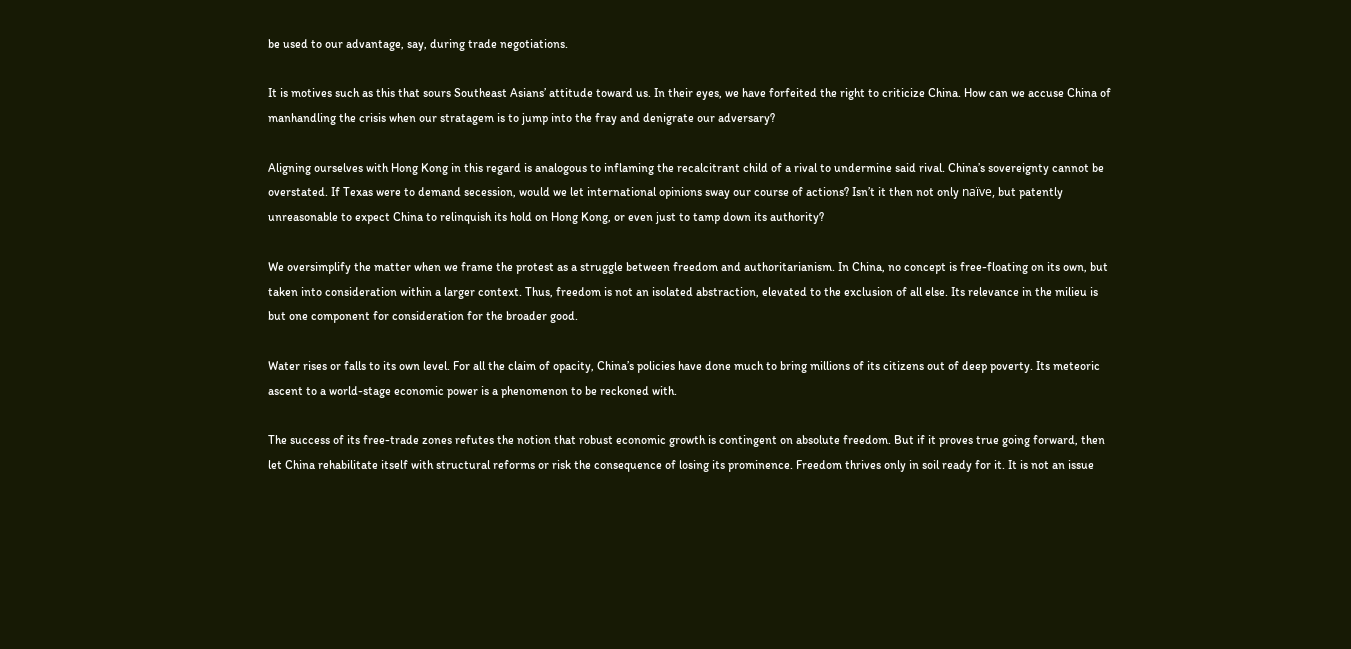be used to our advantage, say, during trade negotiations.

It is motives such as this that sours Southeast Asians’ attitude toward us. In their eyes, we have forfeited the right to criticize China. How can we accuse China of manhandling the crisis when our stratagem is to jump into the fray and denigrate our adversary?

Aligning ourselves with Hong Kong in this regard is analogous to inflaming the recalcitrant child of a rival to undermine said rival. China’s sovereignty cannot be overstated. If Texas were to demand secession, would we let international opinions sway our course of actions? Isn’t it then not only naïve, but patently unreasonable to expect China to relinquish its hold on Hong Kong, or even just to tamp down its authority?

We oversimplify the matter when we frame the protest as a struggle between freedom and authoritarianism. In China, no concept is free-floating on its own, but taken into consideration within a larger context. Thus, freedom is not an isolated abstraction, elevated to the exclusion of all else. Its relevance in the milieu is but one component for consideration for the broader good.

Water rises or falls to its own level. For all the claim of opacity, China’s policies have done much to bring millions of its citizens out of deep poverty. Its meteoric ascent to a world-stage economic power is a phenomenon to be reckoned with.

The success of its free-trade zones refutes the notion that robust economic growth is contingent on absolute freedom. But if it proves true going forward, then let China rehabilitate itself with structural reforms or risk the consequence of losing its prominence. Freedom thrives only in soil ready for it. It is not an issue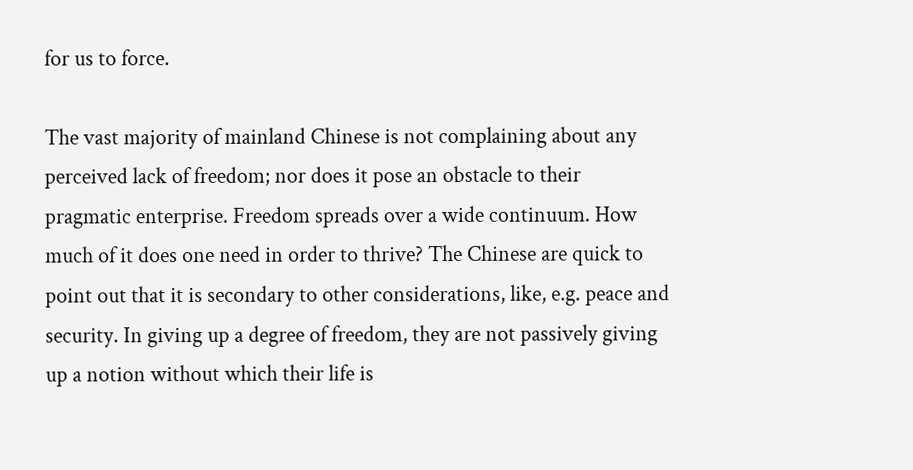for us to force.

The vast majority of mainland Chinese is not complaining about any perceived lack of freedom; nor does it pose an obstacle to their pragmatic enterprise. Freedom spreads over a wide continuum. How much of it does one need in order to thrive? The Chinese are quick to point out that it is secondary to other considerations, like, e.g. peace and security. In giving up a degree of freedom, they are not passively giving up a notion without which their life is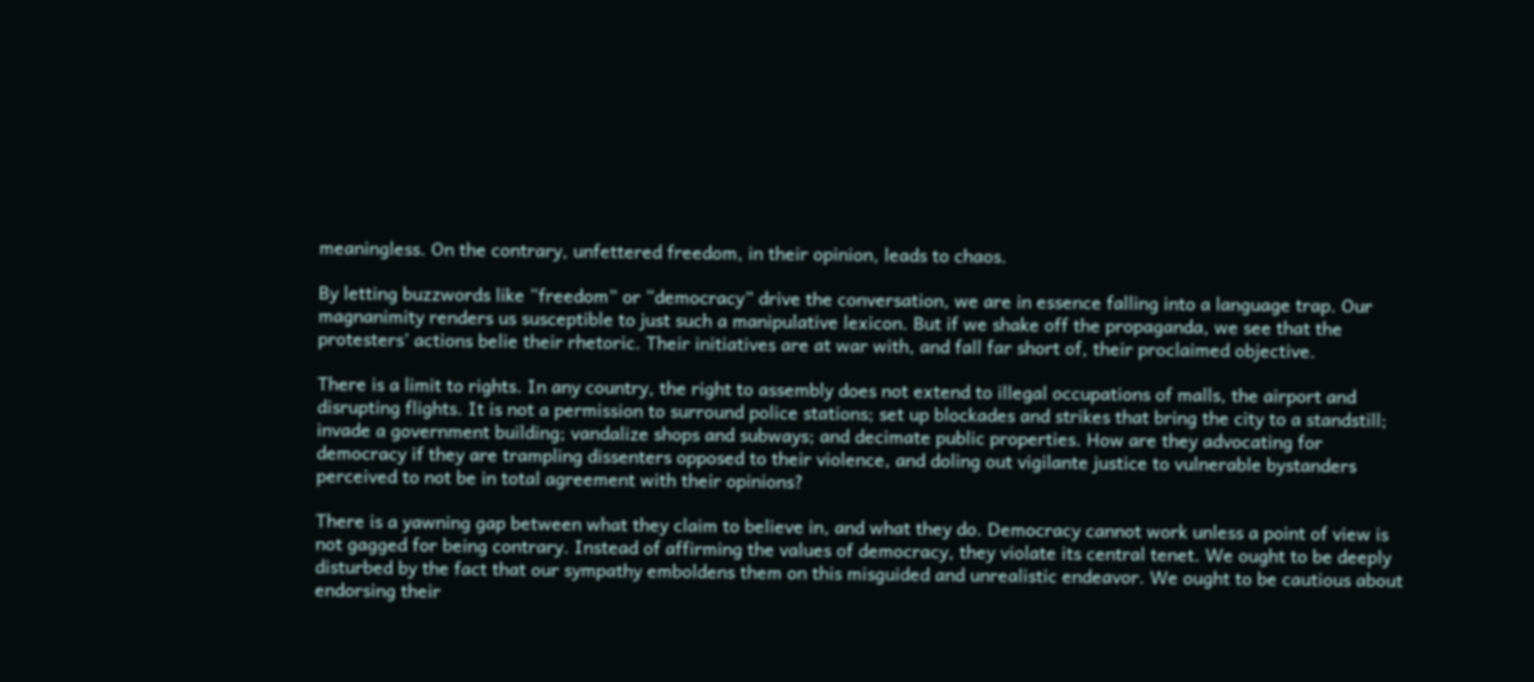meaningless. On the contrary, unfettered freedom, in their opinion, leads to chaos.

By letting buzzwords like “freedom” or “democracy” drive the conversation, we are in essence falling into a language trap. Our magnanimity renders us susceptible to just such a manipulative lexicon. But if we shake off the propaganda, we see that the protesters’ actions belie their rhetoric. Their initiatives are at war with, and fall far short of, their proclaimed objective.

There is a limit to rights. In any country, the right to assembly does not extend to illegal occupations of malls, the airport and disrupting flights. It is not a permission to surround police stations; set up blockades and strikes that bring the city to a standstill; invade a government building; vandalize shops and subways; and decimate public properties. How are they advocating for democracy if they are trampling dissenters opposed to their violence, and doling out vigilante justice to vulnerable bystanders perceived to not be in total agreement with their opinions?

There is a yawning gap between what they claim to believe in, and what they do. Democracy cannot work unless a point of view is not gagged for being contrary. Instead of affirming the values of democracy, they violate its central tenet. We ought to be deeply disturbed by the fact that our sympathy emboldens them on this misguided and unrealistic endeavor. We ought to be cautious about endorsing their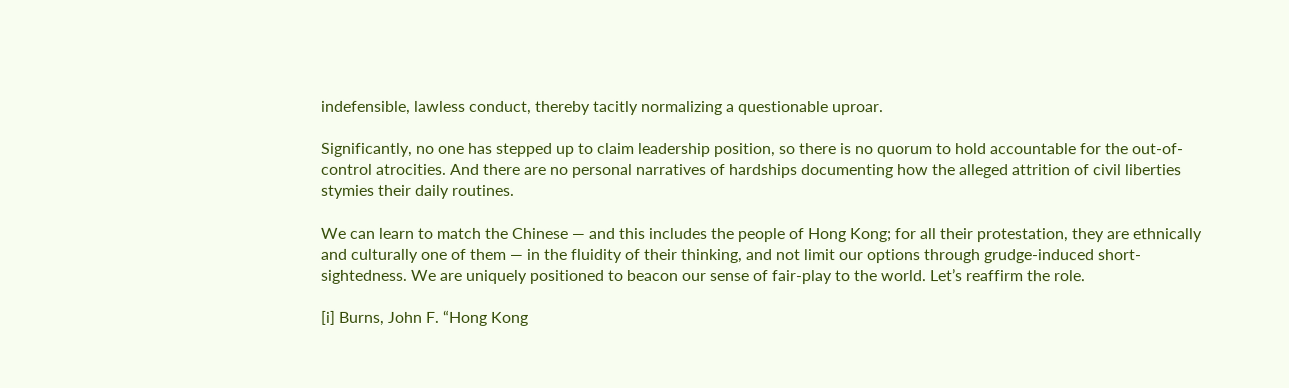indefensible, lawless conduct, thereby tacitly normalizing a questionable uproar.

Significantly, no one has stepped up to claim leadership position, so there is no quorum to hold accountable for the out-of-control atrocities. And there are no personal narratives of hardships documenting how the alleged attrition of civil liberties stymies their daily routines.

We can learn to match the Chinese — and this includes the people of Hong Kong; for all their protestation, they are ethnically and culturally one of them — in the fluidity of their thinking, and not limit our options through grudge-induced short-sightedness. We are uniquely positioned to beacon our sense of fair-play to the world. Let’s reaffirm the role.

[i] Burns, John F. “Hong Kong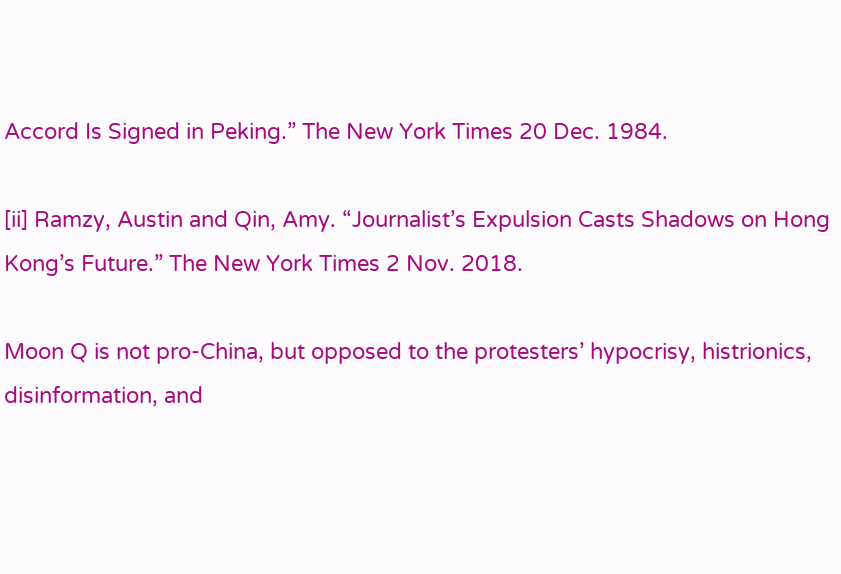Accord Is Signed in Peking.” The New York Times 20 Dec. 1984.

[ii] Ramzy, Austin and Qin, Amy. “Journalist’s Expulsion Casts Shadows on Hong Kong’s Future.” The New York Times 2 Nov. 2018.

Moon Q is not pro-China, but opposed to the protesters’ hypocrisy, histrionics, disinformation, and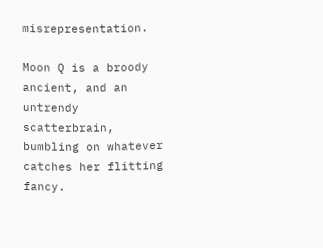misrepresentation.

Moon Q is a broody ancient, and an untrendy scatterbrain, bumbling on whatever catches her flitting fancy.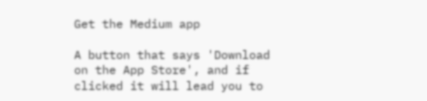Get the Medium app

A button that says 'Download on the App Store', and if clicked it will lead you to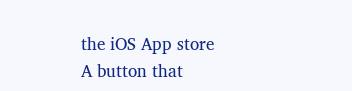the iOS App store
A button that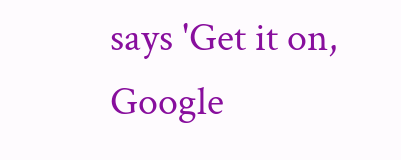says 'Get it on, Google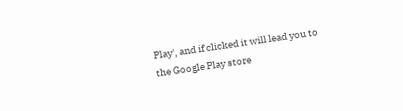Play', and if clicked it will lead you to the Google Play store